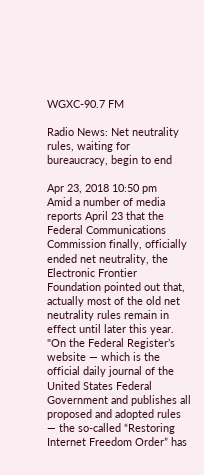WGXC-90.7 FM

Radio News: Net neutrality rules, waiting for bureaucracy, begin to end

Apr 23, 2018 10:50 pm
Amid a number of media reports April 23 that the Federal Communications Commission finally, officially ended net neutrality, the Electronic Frontier Foundation pointed out that, actually most of the old net neutrality rules remain in effect until later this year. "On the Federal Register’s website — which is the official daily journal of the United States Federal Government and publishes all proposed and adopted rules — the so-called “Restoring Internet Freedom Order” has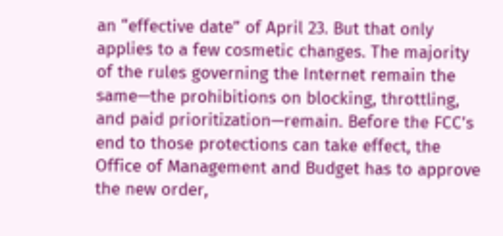an “effective date” of April 23. But that only applies to a few cosmetic changes. The majority of the rules governing the Internet remain the same—the prohibitions on blocking, throttling, and paid prioritization—remain. Before the FCC’s end to those protections can take effect, the Office of Management and Budget has to approve the new order,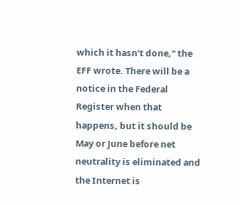which it hasn’t done," the EFF wrote. There will be a notice in the Federal Register when that happens, but it should be May or June before net neutrality is eliminated and the Internet is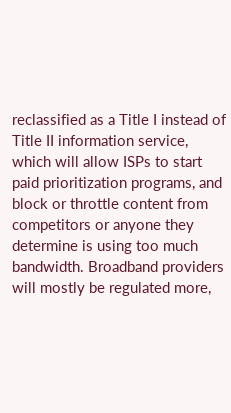reclassified as a Title I instead of Title II information service, which will allow ISPs to start paid prioritization programs, and block or throttle content from competitors or anyone they determine is using too much bandwidth. Broadband providers will mostly be regulated more,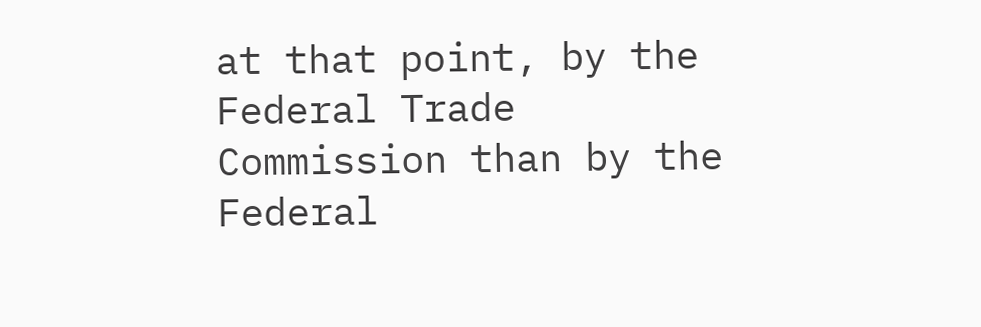at that point, by the Federal Trade Commission than by the Federal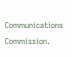Communications Commission.